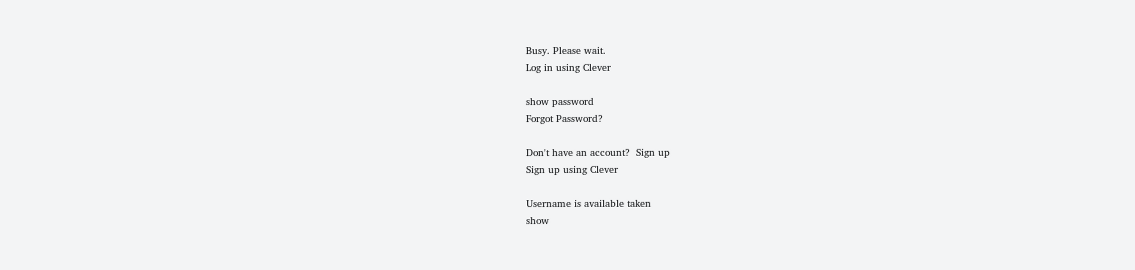Busy. Please wait.
Log in using Clever

show password
Forgot Password?

Don't have an account?  Sign up
Sign up using Clever

Username is available taken
show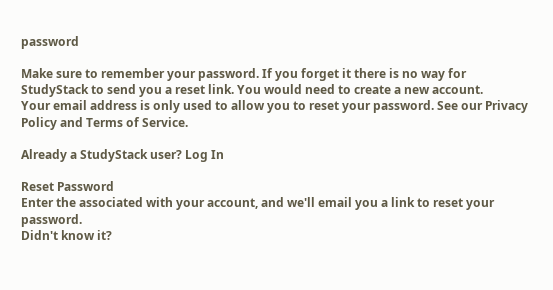password

Make sure to remember your password. If you forget it there is no way for StudyStack to send you a reset link. You would need to create a new account.
Your email address is only used to allow you to reset your password. See our Privacy Policy and Terms of Service.

Already a StudyStack user? Log In

Reset Password
Enter the associated with your account, and we'll email you a link to reset your password.
Didn't know it?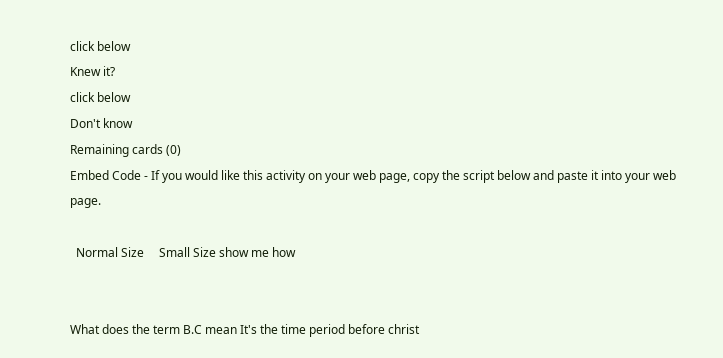click below
Knew it?
click below
Don't know
Remaining cards (0)
Embed Code - If you would like this activity on your web page, copy the script below and paste it into your web page.

  Normal Size     Small Size show me how


What does the term B.C mean It's the time period before christ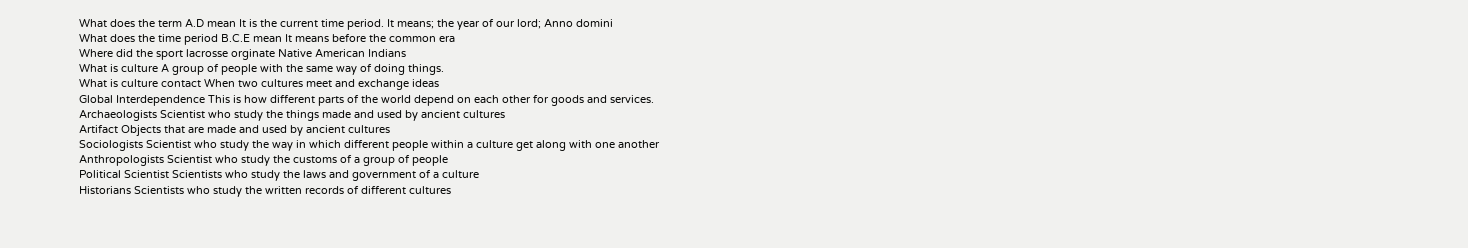What does the term A.D mean It is the current time period. It means; the year of our lord; Anno domini
What does the time period B.C.E mean It means before the common era
Where did the sport lacrosse orginate Native American Indians
What is culture A group of people with the same way of doing things.
What is culture contact When two cultures meet and exchange ideas
Global Interdependence This is how different parts of the world depend on each other for goods and services.
Archaeologists Scientist who study the things made and used by ancient cultures
Artifact Objects that are made and used by ancient cultures
Sociologists Scientist who study the way in which different people within a culture get along with one another
Anthropologists Scientist who study the customs of a group of people
Political Scientist Scientists who study the laws and government of a culture
Historians Scientists who study the written records of different cultures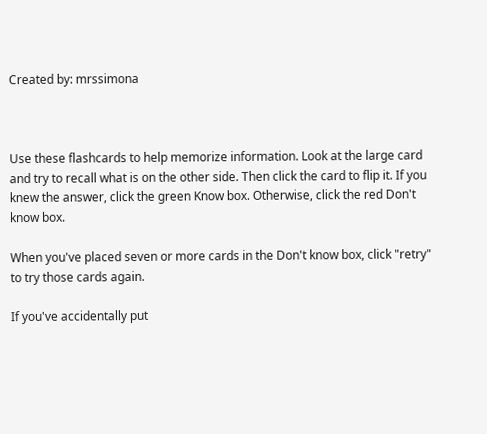Created by: mrssimona



Use these flashcards to help memorize information. Look at the large card and try to recall what is on the other side. Then click the card to flip it. If you knew the answer, click the green Know box. Otherwise, click the red Don't know box.

When you've placed seven or more cards in the Don't know box, click "retry" to try those cards again.

If you've accidentally put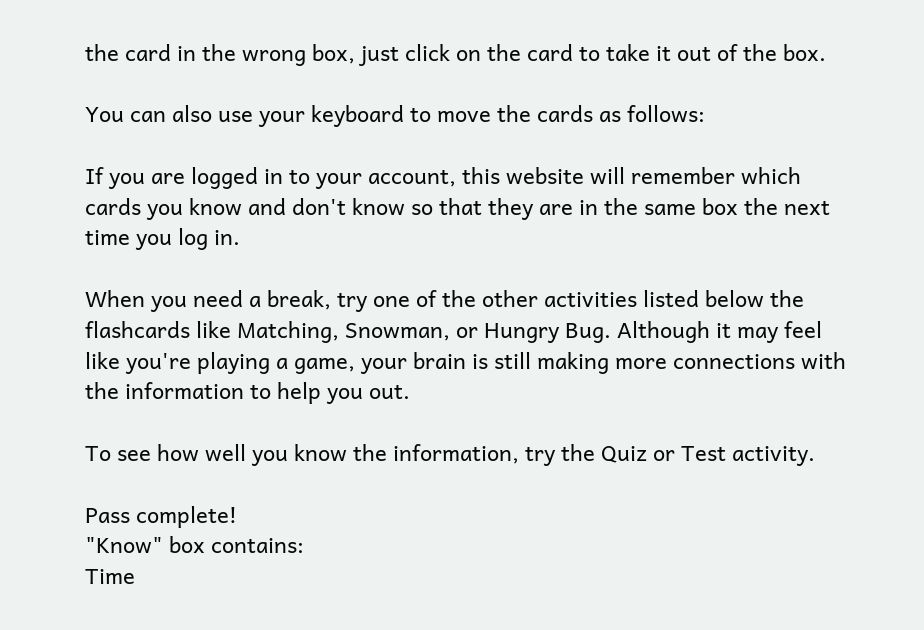the card in the wrong box, just click on the card to take it out of the box.

You can also use your keyboard to move the cards as follows:

If you are logged in to your account, this website will remember which cards you know and don't know so that they are in the same box the next time you log in.

When you need a break, try one of the other activities listed below the flashcards like Matching, Snowman, or Hungry Bug. Although it may feel like you're playing a game, your brain is still making more connections with the information to help you out.

To see how well you know the information, try the Quiz or Test activity.

Pass complete!
"Know" box contains:
Time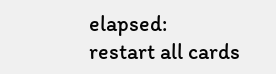elapsed:
restart all cards